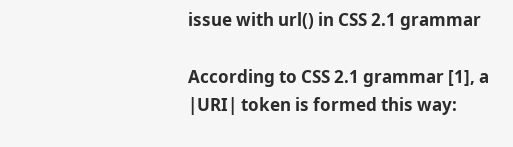issue with url() in CSS 2.1 grammar

According to CSS 2.1 grammar [1], a |URI| token is formed this way: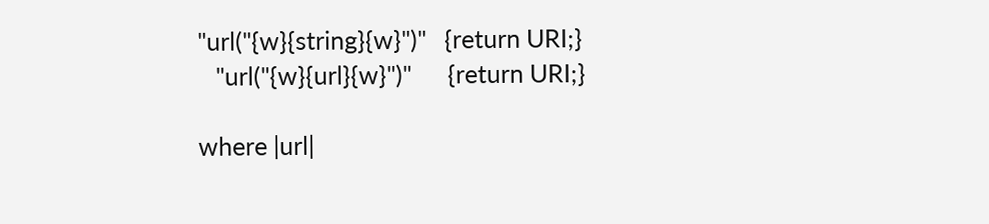"url("{w}{string}{w}")"   {return URI;}
   "url("{w}{url}{w}")"      {return URI;}

where |url|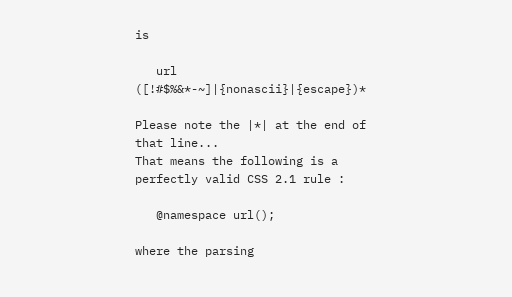is

   url         ([!#$%&*-~]|{nonascii}|{escape})*

Please note the |*| at the end of that line...
That means the following is a perfectly valid CSS 2.1 rule :

   @namespace url();

where the parsing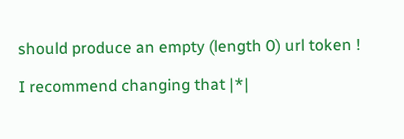should produce an empty (length 0) url token !

I recommend changing that |*|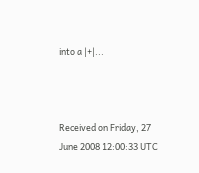into a |+|...



Received on Friday, 27 June 2008 12:00:33 UTC